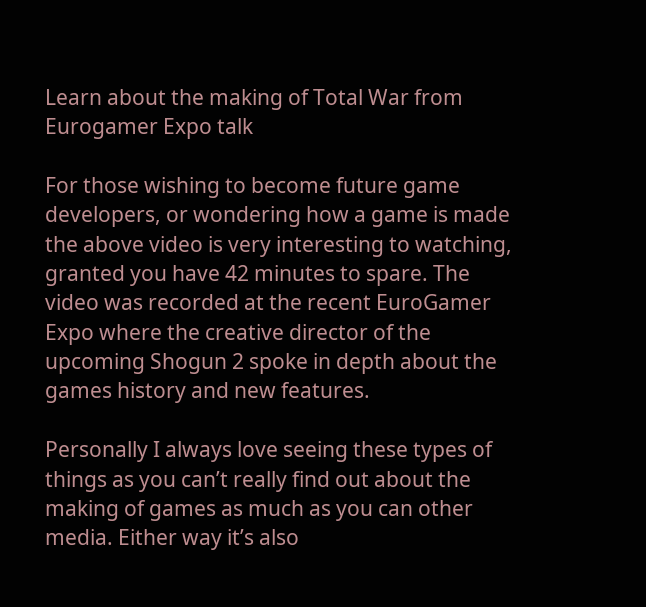Learn about the making of Total War from Eurogamer Expo talk

For those wishing to become future game developers, or wondering how a game is made the above video is very interesting to watching, granted you have 42 minutes to spare. The video was recorded at the recent EuroGamer Expo where the creative director of the upcoming Shogun 2 spoke in depth about the games history and new features.

Personally I always love seeing these types of things as you can’t really find out about the making of games as much as you can other media. Either way it’s also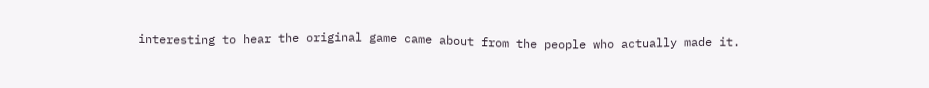interesting to hear the original game came about from the people who actually made it.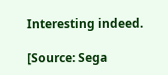Interesting indeed.

[Source: Sega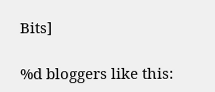Bits]

%d bloggers like this: